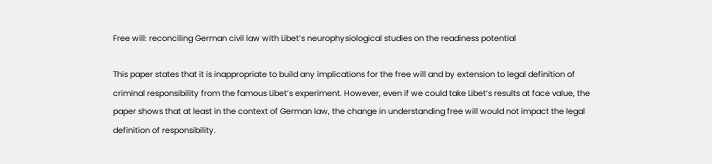Free will: reconciling German civil law with Libet’s neurophysiological studies on the readiness potential

This paper states that it is inappropriate to build any implications for the free will and by extension to legal definition of criminal responsibility from the famous Libet’s experiment. However, even if we could take Libet’s results at face value, the paper shows that at least in the context of German law, the change in understanding free will would not impact the legal definition of responsibility.